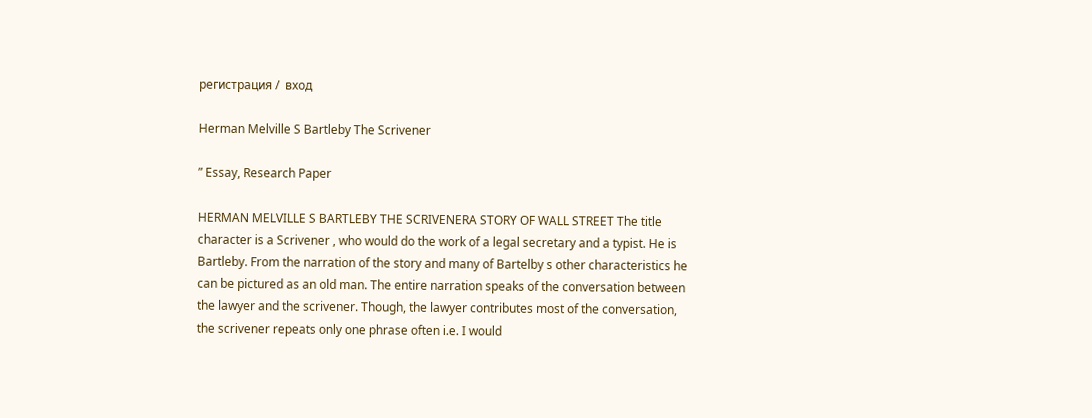регистрация /  вход

Herman Melville S Bartleby The Scrivener

” Essay, Research Paper

HERMAN MELVILLE S BARTLEBY THE SCRIVENERA STORY OF WALL STREET The title character is a Scrivener , who would do the work of a legal secretary and a typist. He is Bartleby. From the narration of the story and many of Bartelby s other characteristics he can be pictured as an old man. The entire narration speaks of the conversation between the lawyer and the scrivener. Though, the lawyer contributes most of the conversation, the scrivener repeats only one phrase often i.e. I would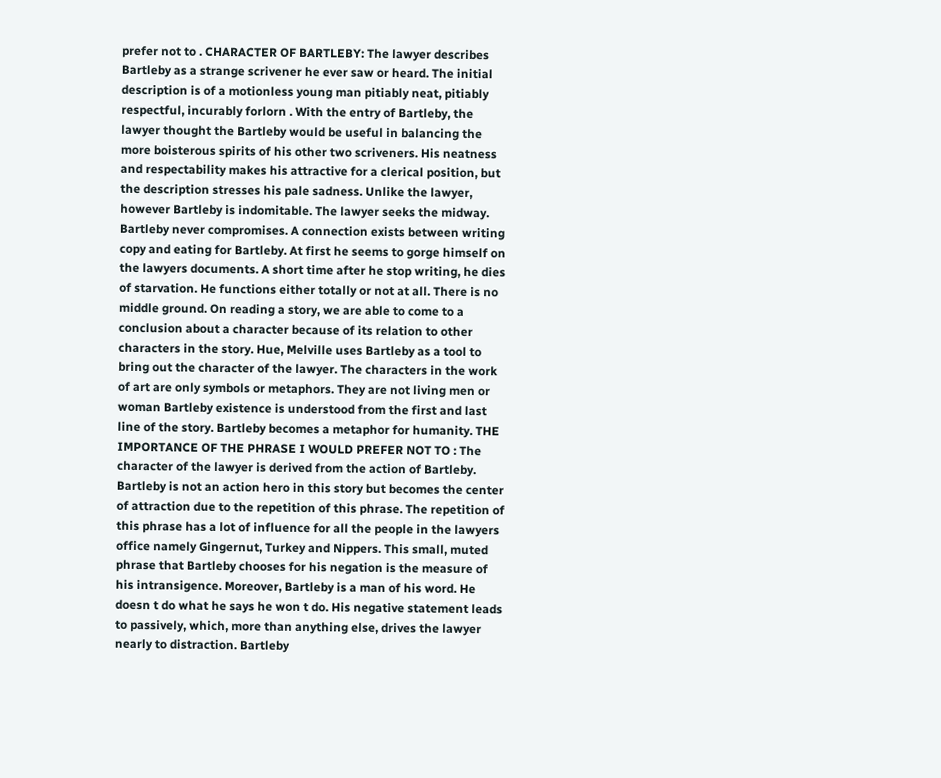prefer not to . CHARACTER OF BARTLEBY: The lawyer describes Bartleby as a strange scrivener he ever saw or heard. The initial description is of a motionless young man pitiably neat, pitiably respectful, incurably forlorn . With the entry of Bartleby, the lawyer thought the Bartleby would be useful in balancing the more boisterous spirits of his other two scriveners. His neatness and respectability makes his attractive for a clerical position, but the description stresses his pale sadness. Unlike the lawyer, however Bartleby is indomitable. The lawyer seeks the midway. Bartleby never compromises. A connection exists between writing copy and eating for Bartleby. At first he seems to gorge himself on the lawyers documents. A short time after he stop writing, he dies of starvation. He functions either totally or not at all. There is no middle ground. On reading a story, we are able to come to a conclusion about a character because of its relation to other characters in the story. Hue, Melville uses Bartleby as a tool to bring out the character of the lawyer. The characters in the work of art are only symbols or metaphors. They are not living men or woman Bartleby existence is understood from the first and last line of the story. Bartleby becomes a metaphor for humanity. THE IMPORTANCE OF THE PHRASE I WOULD PREFER NOT TO : The character of the lawyer is derived from the action of Bartleby. Bartleby is not an action hero in this story but becomes the center of attraction due to the repetition of this phrase. The repetition of this phrase has a lot of influence for all the people in the lawyers office namely Gingernut, Turkey and Nippers. This small, muted phrase that Bartleby chooses for his negation is the measure of his intransigence. Moreover, Bartleby is a man of his word. He doesn t do what he says he won t do. His negative statement leads to passively, which, more than anything else, drives the lawyer nearly to distraction. Bartleby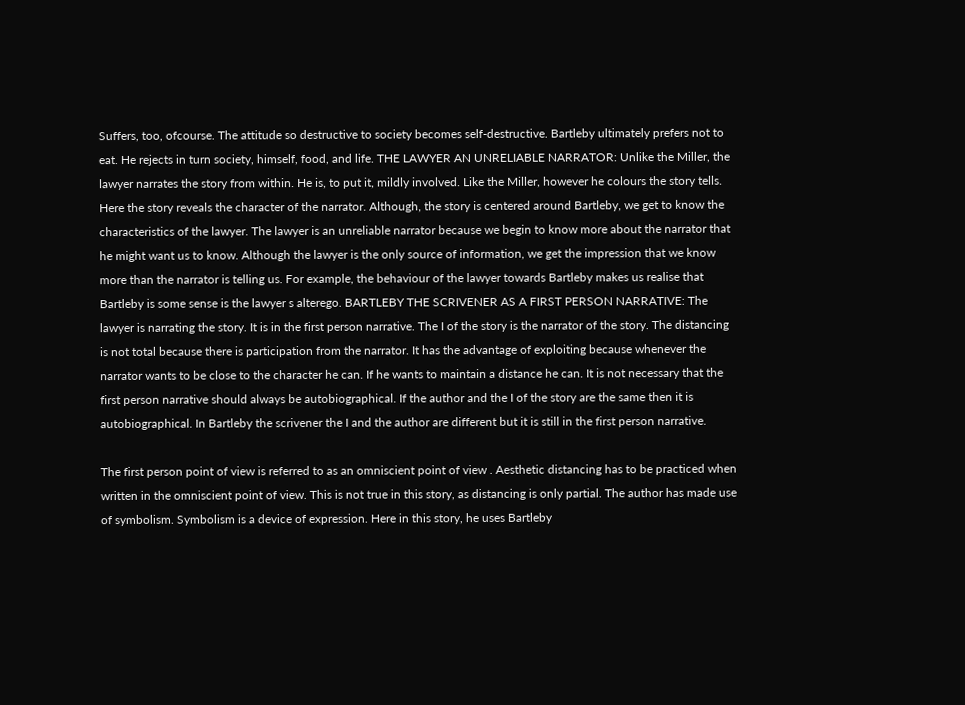Suffers, too, ofcourse. The attitude so destructive to society becomes self-destructive. Bartleby ultimately prefers not to eat. He rejects in turn society, himself, food, and life. THE LAWYER AN UNRELIABLE NARRATOR: Unlike the Miller, the lawyer narrates the story from within. He is, to put it, mildly involved. Like the Miller, however he colours the story tells. Here the story reveals the character of the narrator. Although, the story is centered around Bartleby, we get to know the characteristics of the lawyer. The lawyer is an unreliable narrator because we begin to know more about the narrator that he might want us to know. Although the lawyer is the only source of information, we get the impression that we know more than the narrator is telling us. For example, the behaviour of the lawyer towards Bartleby makes us realise that Bartleby is some sense is the lawyer s alterego. BARTLEBY THE SCRIVENER AS A FIRST PERSON NARRATIVE: The lawyer is narrating the story. It is in the first person narrative. The I of the story is the narrator of the story. The distancing is not total because there is participation from the narrator. It has the advantage of exploiting because whenever the narrator wants to be close to the character he can. If he wants to maintain a distance he can. It is not necessary that the first person narrative should always be autobiographical. If the author and the I of the story are the same then it is autobiographical. In Bartleby the scrivener the I and the author are different but it is still in the first person narrative.

The first person point of view is referred to as an omniscient point of view . Aesthetic distancing has to be practiced when written in the omniscient point of view. This is not true in this story, as distancing is only partial. The author has made use of symbolism. Symbolism is a device of expression. Here in this story, he uses Bartleby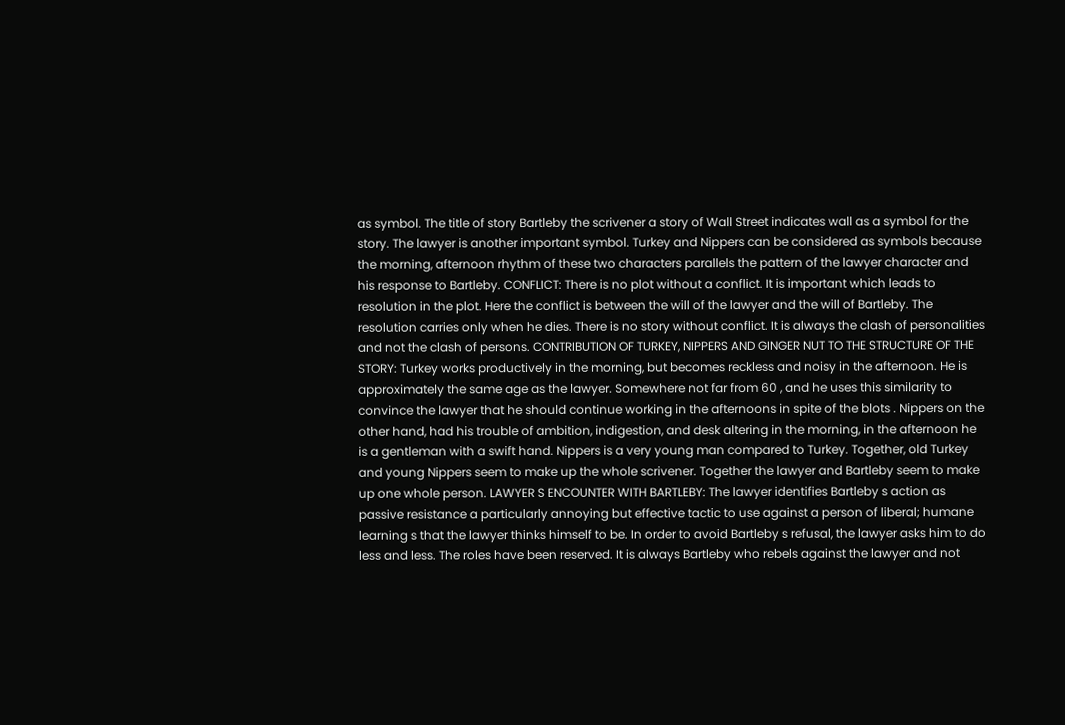as symbol. The title of story Bartleby the scrivener a story of Wall Street indicates wall as a symbol for the story. The lawyer is another important symbol. Turkey and Nippers can be considered as symbols because the morning, afternoon rhythm of these two characters parallels the pattern of the lawyer character and his response to Bartleby. CONFLICT: There is no plot without a conflict. It is important which leads to resolution in the plot. Here the conflict is between the will of the lawyer and the will of Bartleby. The resolution carries only when he dies. There is no story without conflict. It is always the clash of personalities and not the clash of persons. CONTRIBUTION OF TURKEY, NIPPERS AND GINGER NUT TO THE STRUCTURE OF THE STORY: Turkey works productively in the morning, but becomes reckless and noisy in the afternoon. He is approximately the same age as the lawyer. Somewhere not far from 60 , and he uses this similarity to convince the lawyer that he should continue working in the afternoons in spite of the blots . Nippers on the other hand, had his trouble of ambition, indigestion, and desk altering in the morning, in the afternoon he is a gentleman with a swift hand. Nippers is a very young man compared to Turkey. Together, old Turkey and young Nippers seem to make up the whole scrivener. Together the lawyer and Bartleby seem to make up one whole person. LAWYER S ENCOUNTER WITH BARTLEBY: The lawyer identifies Bartleby s action as passive resistance a particularly annoying but effective tactic to use against a person of liberal; humane learning s that the lawyer thinks himself to be. In order to avoid Bartleby s refusal, the lawyer asks him to do less and less. The roles have been reserved. It is always Bartleby who rebels against the lawyer and not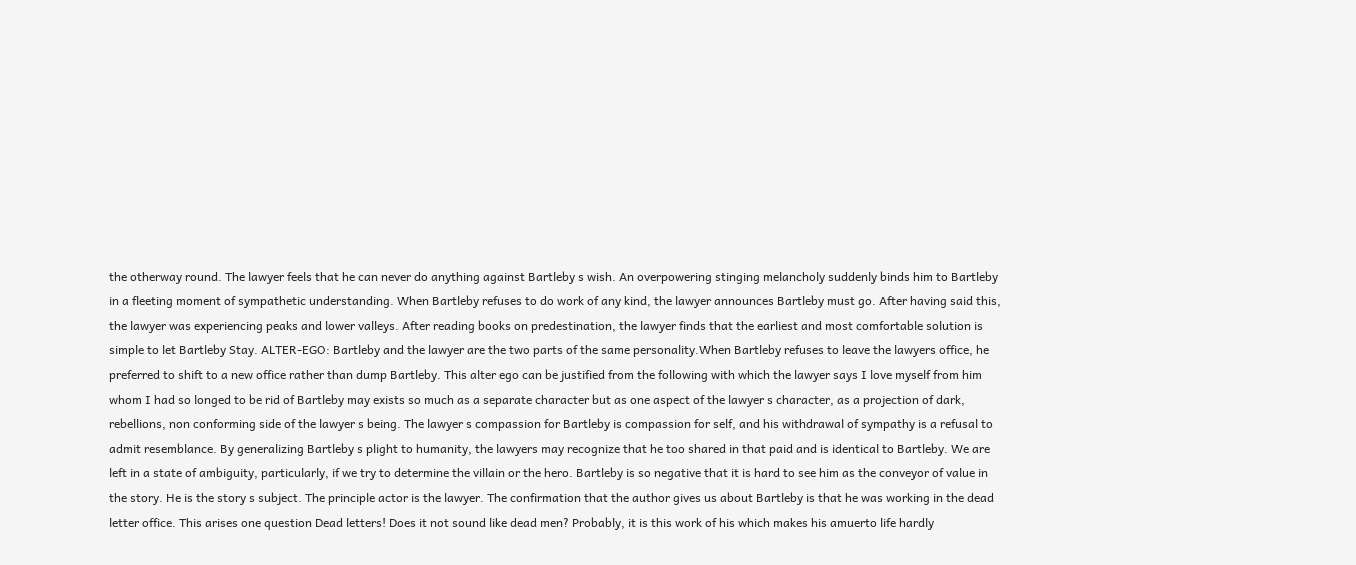the otherway round. The lawyer feels that he can never do anything against Bartleby s wish. An overpowering stinging melancholy suddenly binds him to Bartleby in a fleeting moment of sympathetic understanding. When Bartleby refuses to do work of any kind, the lawyer announces Bartleby must go. After having said this, the lawyer was experiencing peaks and lower valleys. After reading books on predestination, the lawyer finds that the earliest and most comfortable solution is simple to let Bartleby Stay. ALTER-EGO: Bartleby and the lawyer are the two parts of the same personality.When Bartleby refuses to leave the lawyers office, he preferred to shift to a new office rather than dump Bartleby. This alter ego can be justified from the following with which the lawyer says I love myself from him whom I had so longed to be rid of Bartleby may exists so much as a separate character but as one aspect of the lawyer s character, as a projection of dark, rebellions, non conforming side of the lawyer s being. The lawyer s compassion for Bartleby is compassion for self, and his withdrawal of sympathy is a refusal to admit resemblance. By generalizing Bartleby s plight to humanity, the lawyers may recognize that he too shared in that paid and is identical to Bartleby. We are left in a state of ambiguity, particularly, if we try to determine the villain or the hero. Bartleby is so negative that it is hard to see him as the conveyor of value in the story. He is the story s subject. The principle actor is the lawyer. The confirmation that the author gives us about Bartleby is that he was working in the dead letter office. This arises one question Dead letters! Does it not sound like dead men? Probably, it is this work of his which makes his amuerto life hardly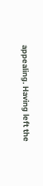appealing. Having left the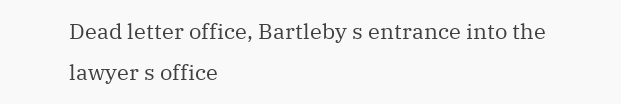Dead letter office, Bartleby s entrance into the lawyer s office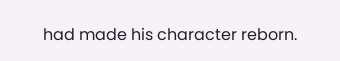had made his character reborn.